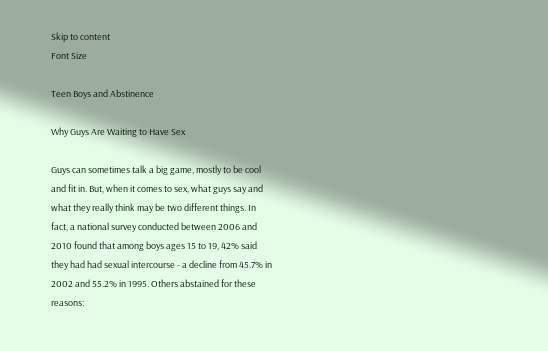Skip to content
Font Size

Teen Boys and Abstinence

Why Guys Are Waiting to Have Sex

Guys can sometimes talk a big game, mostly to be cool and fit in. But, when it comes to sex, what guys say and what they really think may be two different things. In fact, a national survey conducted between 2006 and 2010 found that among boys ages 15 to 19, 42% said they had had sexual intercourse - a decline from 45.7% in 2002 and 55.2% in 1995. Others abstained for these reasons: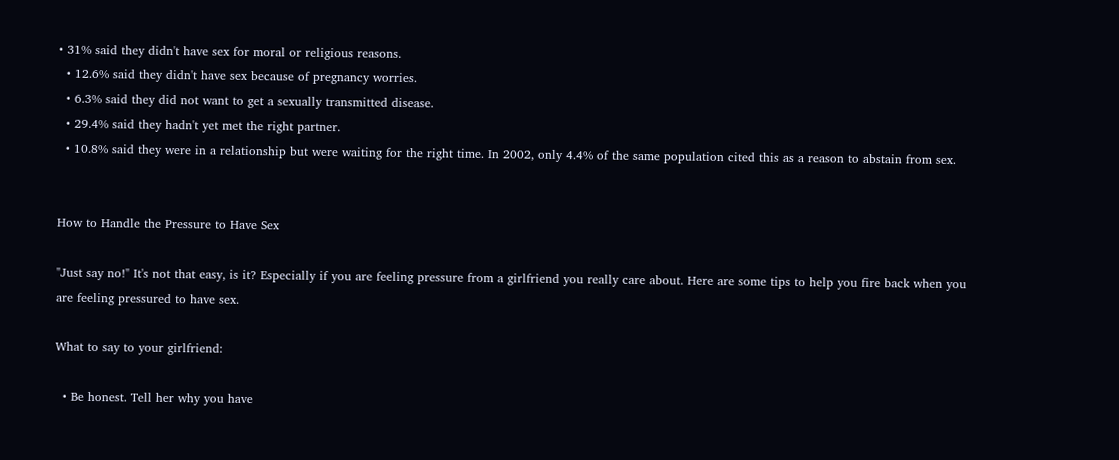• 31% said they didn't have sex for moral or religious reasons.
  • 12.6% said they didn't have sex because of pregnancy worries.
  • 6.3% said they did not want to get a sexually transmitted disease.
  • 29.4% said they hadn't yet met the right partner.
  • 10.8% said they were in a relationship but were waiting for the right time. In 2002, only 4.4% of the same population cited this as a reason to abstain from sex.


How to Handle the Pressure to Have Sex

"Just say no!" It's not that easy, is it? Especially if you are feeling pressure from a girlfriend you really care about. Here are some tips to help you fire back when you are feeling pressured to have sex.

What to say to your girlfriend:

  • Be honest. Tell her why you have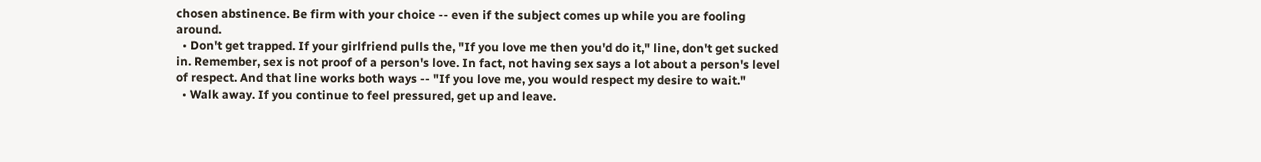chosen abstinence. Be firm with your choice -- even if the subject comes up while you are fooling around.
  • Don't get trapped. If your girlfriend pulls the, "If you love me then you'd do it," line, don't get sucked in. Remember, sex is not proof of a person's love. In fact, not having sex says a lot about a person's level of respect. And that line works both ways -- "If you love me, you would respect my desire to wait."
  • Walk away. If you continue to feel pressured, get up and leave.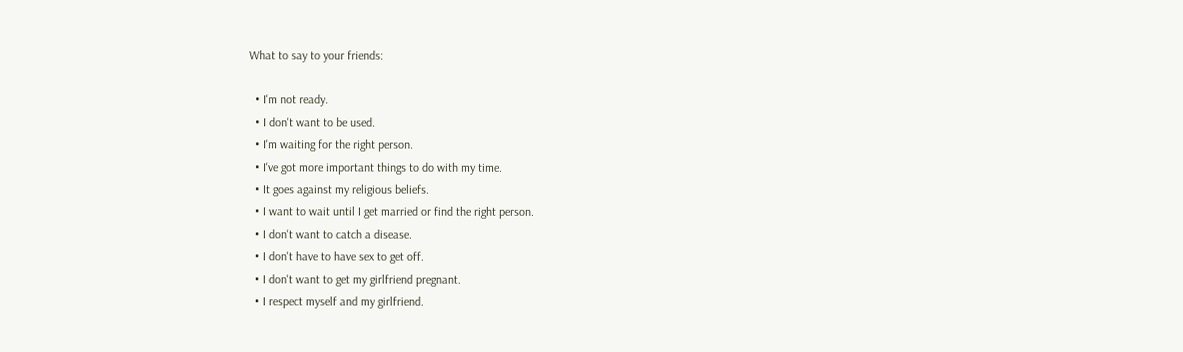What to say to your friends:

  • I'm not ready.
  • I don't want to be used.
  • I'm waiting for the right person.
  • I've got more important things to do with my time.
  • It goes against my religious beliefs.
  • I want to wait until I get married or find the right person.
  • I don't want to catch a disease.
  • I don't have to have sex to get off.
  • I don't want to get my girlfriend pregnant.
  • I respect myself and my girlfriend.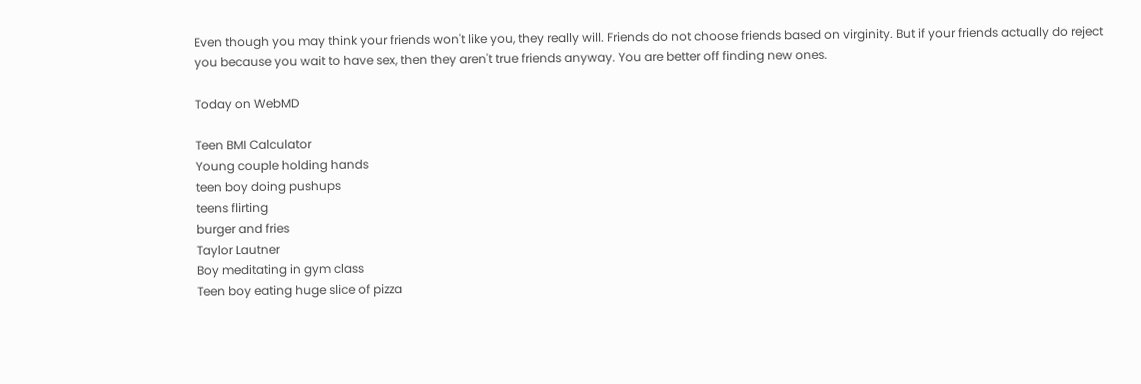Even though you may think your friends won't like you, they really will. Friends do not choose friends based on virginity. But if your friends actually do reject you because you wait to have sex, then they aren't true friends anyway. You are better off finding new ones.

Today on WebMD

Teen BMI Calculator
Young couple holding hands
teen boy doing pushups
teens flirting
burger and fries
Taylor Lautner
Boy meditating in gym class
Teen boy eating huge slice of pizza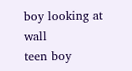boy looking at wall
teen boy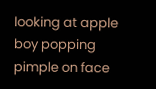looking at apple
boy popping pimple on face